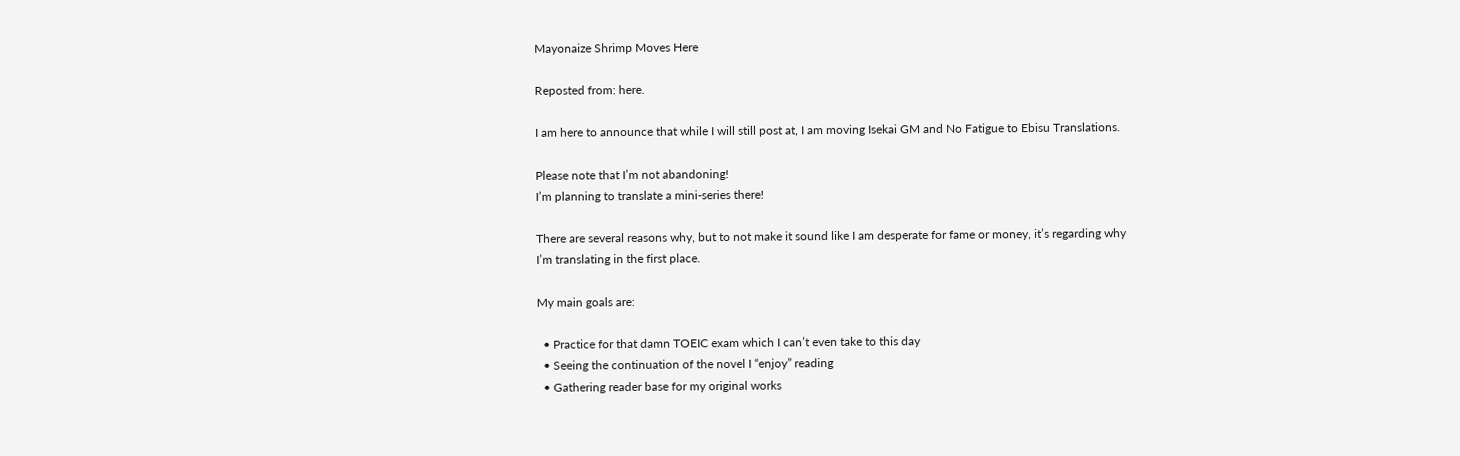Mayonaize Shrimp Moves Here

Reposted from: here.

I am here to announce that while I will still post at, I am moving Isekai GM and No Fatigue to Ebisu Translations.

Please note that I’m not abandoning!
I’m planning to translate a mini-series there!

There are several reasons why, but to not make it sound like I am desperate for fame or money, it’s regarding why I’m translating in the first place.

My main goals are:

  • Practice for that damn TOEIC exam which I can’t even take to this day
  • Seeing the continuation of the novel I “enjoy” reading
  • Gathering reader base for my original works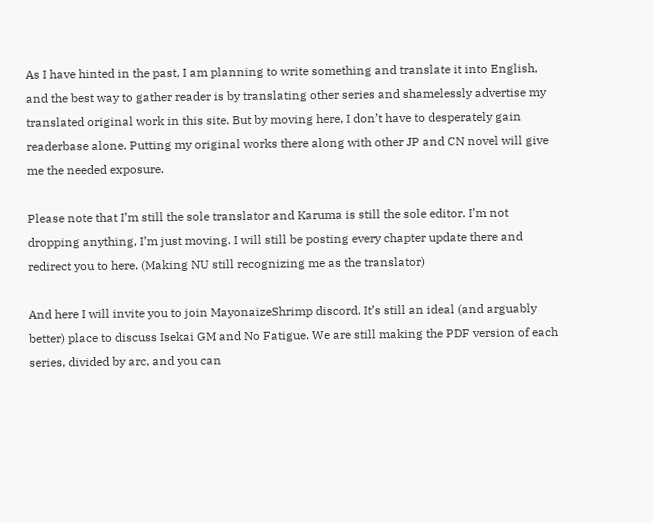As I have hinted in the past, I am planning to write something and translate it into English, and the best way to gather reader is by translating other series and shamelessly advertise my translated original work in this site. But by moving here, I don’t have to desperately gain readerbase alone. Putting my original works there along with other JP and CN novel will give me the needed exposure.

Please note that I’m still the sole translator and Karuma is still the sole editor. I’m not dropping anything, I’m just moving. I will still be posting every chapter update there and redirect you to here. (Making NU still recognizing me as the translator)

And here I will invite you to join MayonaizeShrimp discord. It’s still an ideal (and arguably better) place to discuss Isekai GM and No Fatigue. We are still making the PDF version of each series, divided by arc, and you can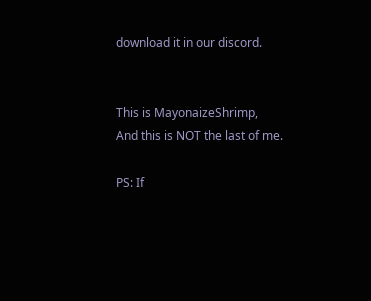download it in our discord.


This is MayonaizeShrimp,
And this is NOT the last of me.

PS: If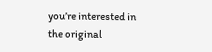you’re interested in the original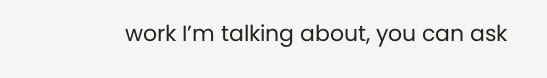work I’m talking about, you can ask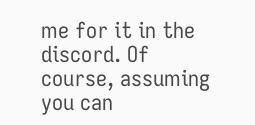me for it in the discord. Of course, assuming you can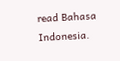read Bahasa Indonesia.